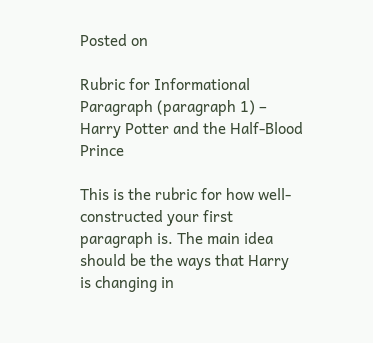Posted on

Rubric for Informational Paragraph (paragraph 1) – Harry Potter and the Half-Blood Prince

This is the rubric for how well-constructed your first paragraph is. The main idea should be the ways that Harry is changing in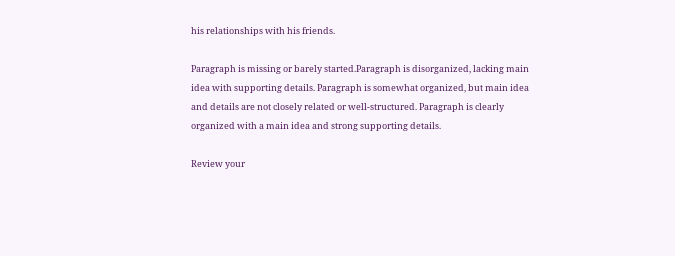his relationships with his friends.

Paragraph is missing or barely started.Paragraph is disorganized, lacking main idea with supporting details. Paragraph is somewhat organized, but main idea and details are not closely related or well-structured. Paragraph is clearly organized with a main idea and strong supporting details.

Review your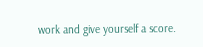work and give yourself a score.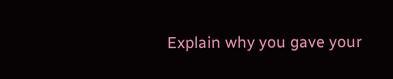Explain why you gave your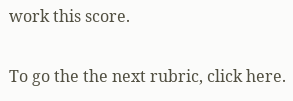work this score.

To go the the next rubric, click here.